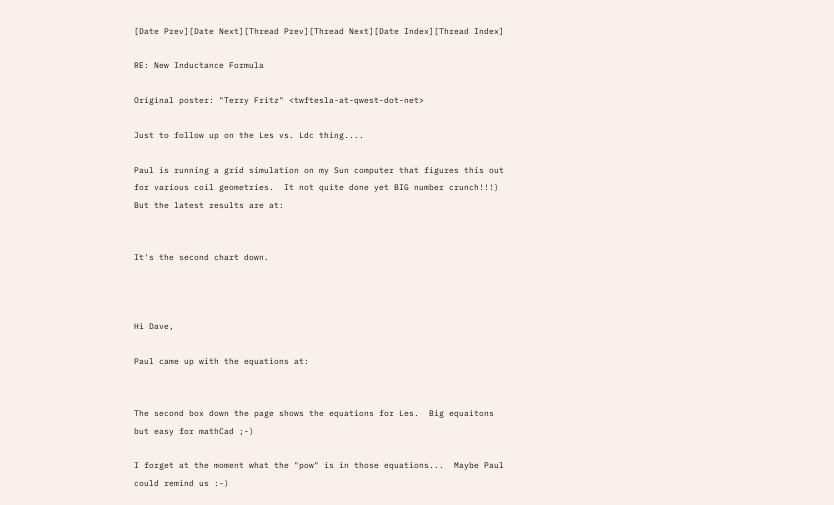[Date Prev][Date Next][Thread Prev][Thread Next][Date Index][Thread Index]

RE: New Inductance Formula

Original poster: "Terry Fritz" <twftesla-at-qwest-dot-net>

Just to follow up on the Les vs. Ldc thing....

Paul is running a grid simulation on my Sun computer that figures this out
for various coil geometries.  It not quite done yet BIG number crunch!!!)
But the latest results are at:


It's the second chart down.



Hi Dave,

Paul came up with the equations at:


The second box down the page shows the equations for Les.  Big equaitons
but easy for mathCad ;-)

I forget at the moment what the "pow" is in those equations...  Maybe Paul
could remind us :-)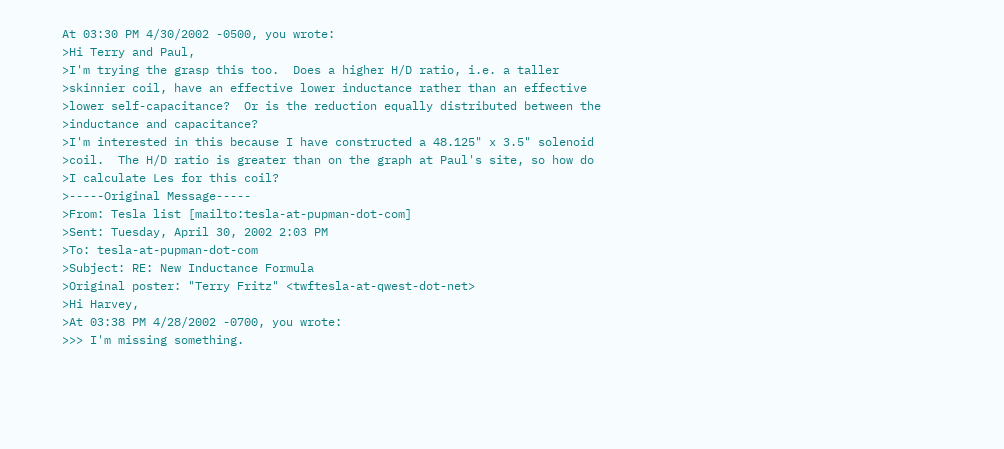At 03:30 PM 4/30/2002 -0500, you wrote:
>Hi Terry and Paul,
>I'm trying the grasp this too.  Does a higher H/D ratio, i.e. a taller
>skinnier coil, have an effective lower inductance rather than an effective
>lower self-capacitance?  Or is the reduction equally distributed between the
>inductance and capacitance?
>I'm interested in this because I have constructed a 48.125" x 3.5" solenoid
>coil.  The H/D ratio is greater than on the graph at Paul's site, so how do
>I calculate Les for this coil?
>-----Original Message-----
>From: Tesla list [mailto:tesla-at-pupman-dot-com]
>Sent: Tuesday, April 30, 2002 2:03 PM
>To: tesla-at-pupman-dot-com
>Subject: RE: New Inductance Formula
>Original poster: "Terry Fritz" <twftesla-at-qwest-dot-net>
>Hi Harvey,
>At 03:38 PM 4/28/2002 -0700, you wrote:
>>> I'm missing something.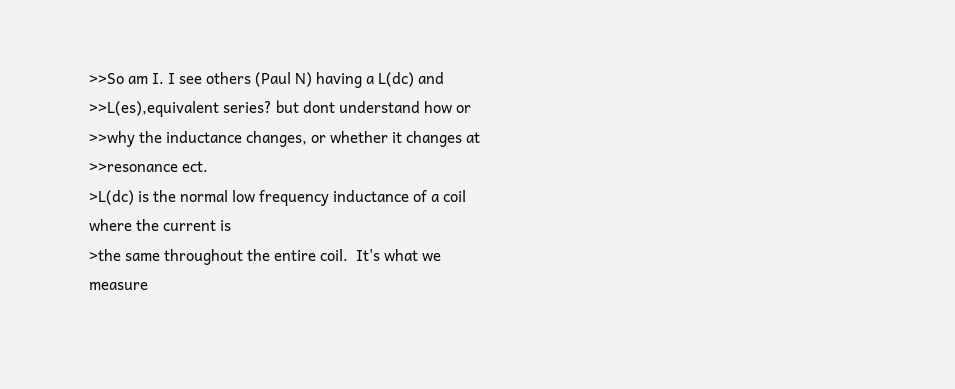>>So am I. I see others (Paul N) having a L(dc) and
>>L(es),equivalent series? but dont understand how or
>>why the inductance changes, or whether it changes at
>>resonance ect.
>L(dc) is the normal low frequency inductance of a coil where the current is
>the same throughout the entire coil.  It's what we measure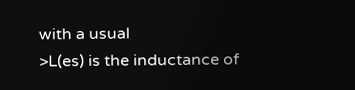with a usual
>L(es) is the inductance of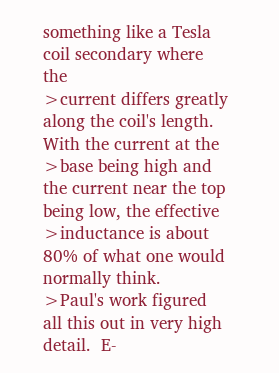something like a Tesla coil secondary where the
>current differs greatly along the coil's length.  With the current at the
>base being high and the current near the top being low, the effective
>inductance is about 80% of what one would normally think.
>Paul's work figured all this out in very high detail.  E-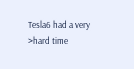Tesla6 had a very
>hard time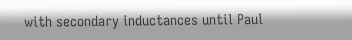with secondary inductances until Paul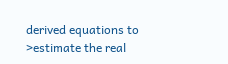derived equations to
>estimate the real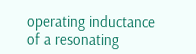operating inductance of a resonating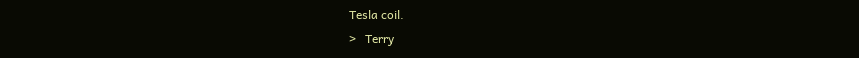Tesla coil.
>   Terry